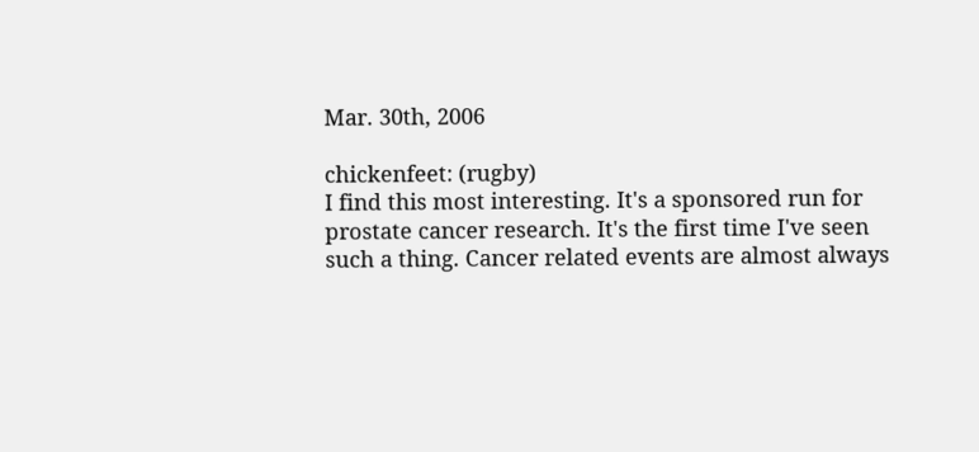Mar. 30th, 2006

chickenfeet: (rugby)
I find this most interesting. It's a sponsored run for prostate cancer research. It's the first time I've seen such a thing. Cancer related events are almost always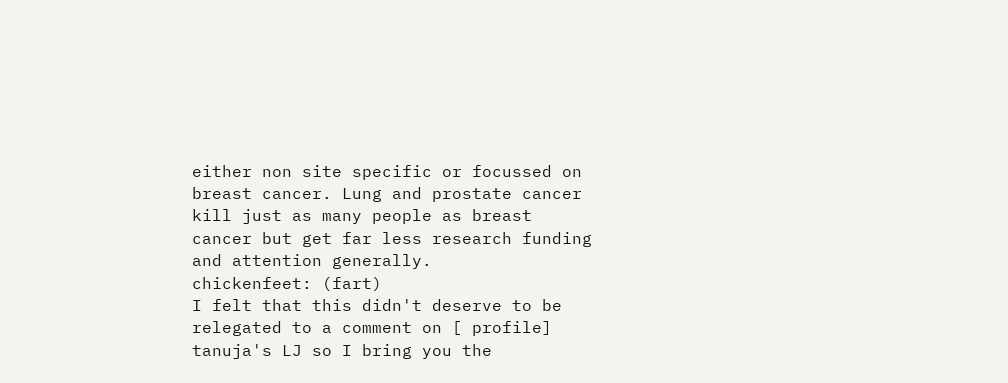either non site specific or focussed on breast cancer. Lung and prostate cancer kill just as many people as breast cancer but get far less research funding and attention generally.
chickenfeet: (fart)
I felt that this didn't deserve to be relegated to a comment on [ profile] tanuja's LJ so I bring you the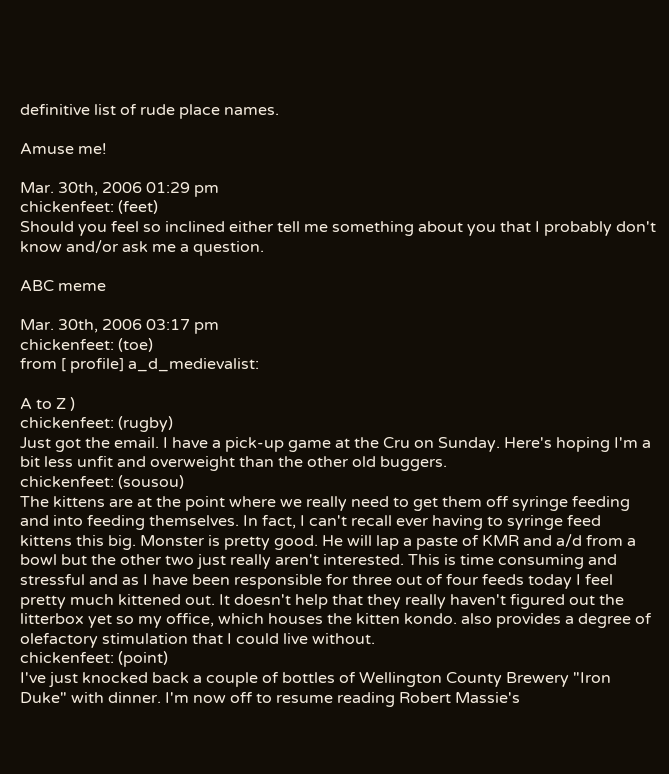definitive list of rude place names.

Amuse me!

Mar. 30th, 2006 01:29 pm
chickenfeet: (feet)
Should you feel so inclined either tell me something about you that I probably don't know and/or ask me a question.

ABC meme

Mar. 30th, 2006 03:17 pm
chickenfeet: (toe)
from [ profile] a_d_medievalist:

A to Z )
chickenfeet: (rugby)
Just got the email. I have a pick-up game at the Cru on Sunday. Here's hoping I'm a bit less unfit and overweight than the other old buggers.
chickenfeet: (sousou)
The kittens are at the point where we really need to get them off syringe feeding and into feeding themselves. In fact, I can't recall ever having to syringe feed kittens this big. Monster is pretty good. He will lap a paste of KMR and a/d from a bowl but the other two just really aren't interested. This is time consuming and stressful and as I have been responsible for three out of four feeds today I feel pretty much kittened out. It doesn't help that they really haven't figured out the litterbox yet so my office, which houses the kitten kondo. also provides a degree of olefactory stimulation that I could live without.
chickenfeet: (point)
I've just knocked back a couple of bottles of Wellington County Brewery "Iron Duke" with dinner. I'm now off to resume reading Robert Massie's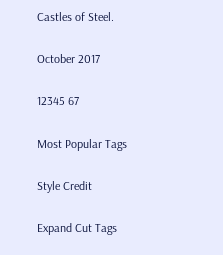Castles of Steel.

October 2017

12345 67

Most Popular Tags

Style Credit

Expand Cut Tags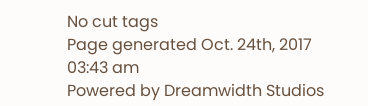No cut tags
Page generated Oct. 24th, 2017 03:43 am
Powered by Dreamwidth Studios